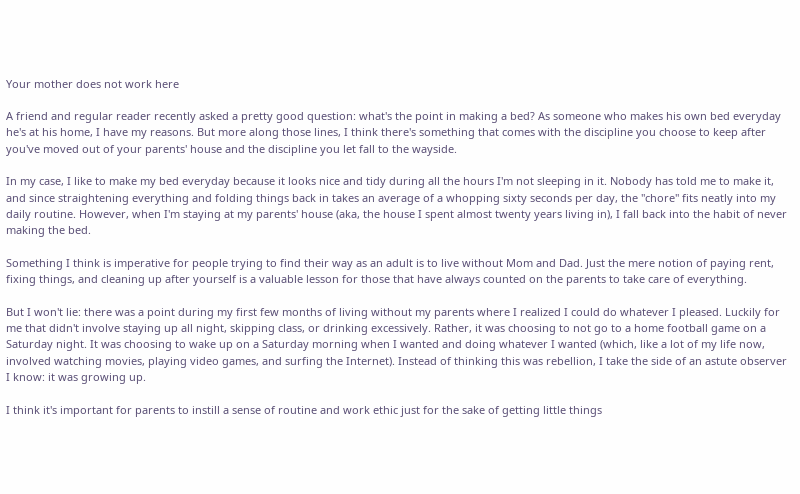Your mother does not work here

A friend and regular reader recently asked a pretty good question: what's the point in making a bed? As someone who makes his own bed everyday he's at his home, I have my reasons. But more along those lines, I think there's something that comes with the discipline you choose to keep after you've moved out of your parents' house and the discipline you let fall to the wayside.

In my case, I like to make my bed everyday because it looks nice and tidy during all the hours I'm not sleeping in it. Nobody has told me to make it, and since straightening everything and folding things back in takes an average of a whopping sixty seconds per day, the "chore" fits neatly into my daily routine. However, when I'm staying at my parents' house (aka, the house I spent almost twenty years living in), I fall back into the habit of never making the bed.

Something I think is imperative for people trying to find their way as an adult is to live without Mom and Dad. Just the mere notion of paying rent, fixing things, and cleaning up after yourself is a valuable lesson for those that have always counted on the parents to take care of everything.

But I won't lie: there was a point during my first few months of living without my parents where I realized I could do whatever I pleased. Luckily for me that didn't involve staying up all night, skipping class, or drinking excessively. Rather, it was choosing to not go to a home football game on a Saturday night. It was choosing to wake up on a Saturday morning when I wanted and doing whatever I wanted (which, like a lot of my life now, involved watching movies, playing video games, and surfing the Internet). Instead of thinking this was rebellion, I take the side of an astute observer I know: it was growing up.

I think it's important for parents to instill a sense of routine and work ethic just for the sake of getting little things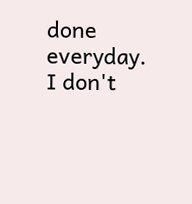done everyday. I don't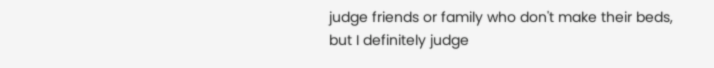judge friends or family who don't make their beds, but I definitely judge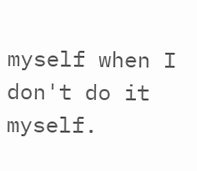myself when I don't do it myself.